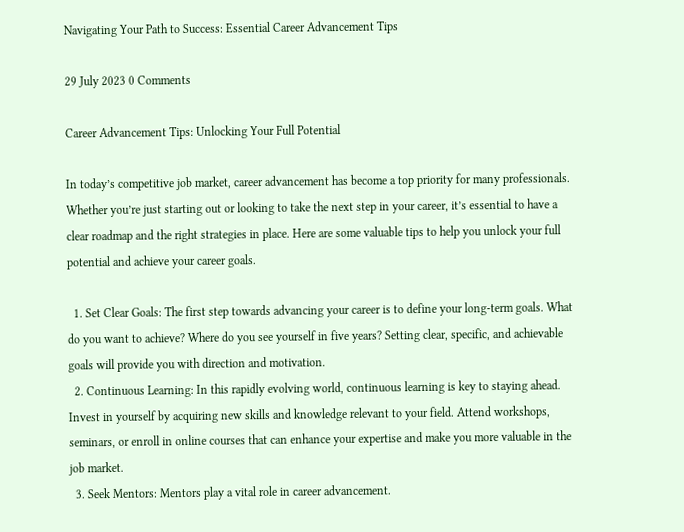Navigating Your Path to Success: Essential Career Advancement Tips

29 July 2023 0 Comments

Career Advancement Tips: Unlocking Your Full Potential

In today’s competitive job market, career advancement has become a top priority for many professionals. Whether you’re just starting out or looking to take the next step in your career, it’s essential to have a clear roadmap and the right strategies in place. Here are some valuable tips to help you unlock your full potential and achieve your career goals.

  1. Set Clear Goals: The first step towards advancing your career is to define your long-term goals. What do you want to achieve? Where do you see yourself in five years? Setting clear, specific, and achievable goals will provide you with direction and motivation.
  2. Continuous Learning: In this rapidly evolving world, continuous learning is key to staying ahead. Invest in yourself by acquiring new skills and knowledge relevant to your field. Attend workshops, seminars, or enroll in online courses that can enhance your expertise and make you more valuable in the job market.
  3. Seek Mentors: Mentors play a vital role in career advancement.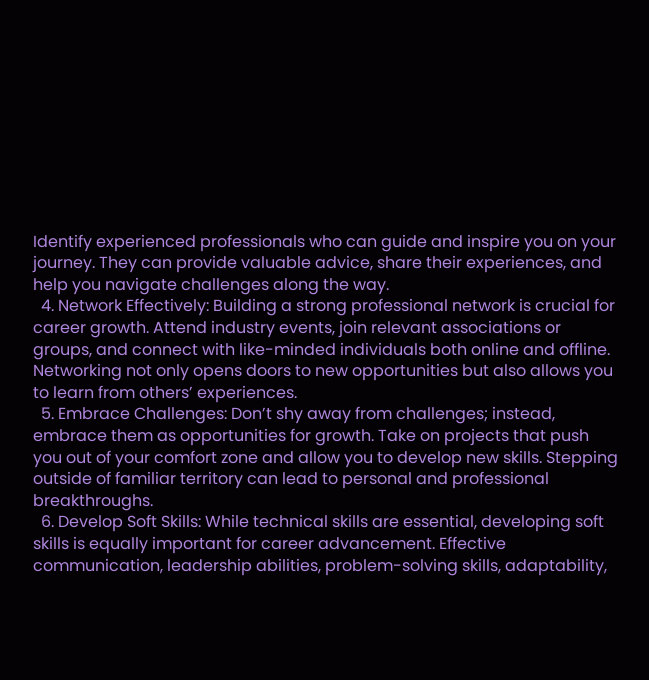Identify experienced professionals who can guide and inspire you on your journey. They can provide valuable advice, share their experiences, and help you navigate challenges along the way.
  4. Network Effectively: Building a strong professional network is crucial for career growth. Attend industry events, join relevant associations or groups, and connect with like-minded individuals both online and offline. Networking not only opens doors to new opportunities but also allows you to learn from others’ experiences.
  5. Embrace Challenges: Don’t shy away from challenges; instead, embrace them as opportunities for growth. Take on projects that push you out of your comfort zone and allow you to develop new skills. Stepping outside of familiar territory can lead to personal and professional breakthroughs.
  6. Develop Soft Skills: While technical skills are essential, developing soft skills is equally important for career advancement. Effective communication, leadership abilities, problem-solving skills, adaptability,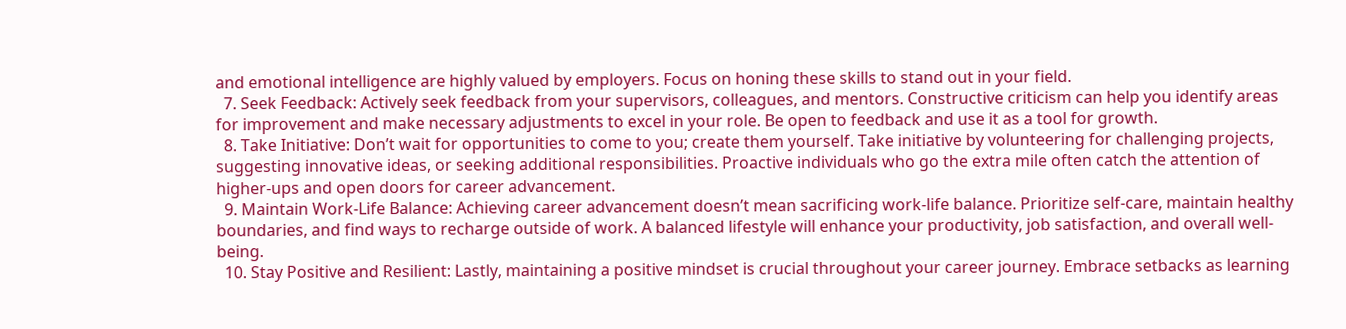and emotional intelligence are highly valued by employers. Focus on honing these skills to stand out in your field.
  7. Seek Feedback: Actively seek feedback from your supervisors, colleagues, and mentors. Constructive criticism can help you identify areas for improvement and make necessary adjustments to excel in your role. Be open to feedback and use it as a tool for growth.
  8. Take Initiative: Don’t wait for opportunities to come to you; create them yourself. Take initiative by volunteering for challenging projects, suggesting innovative ideas, or seeking additional responsibilities. Proactive individuals who go the extra mile often catch the attention of higher-ups and open doors for career advancement.
  9. Maintain Work-Life Balance: Achieving career advancement doesn’t mean sacrificing work-life balance. Prioritize self-care, maintain healthy boundaries, and find ways to recharge outside of work. A balanced lifestyle will enhance your productivity, job satisfaction, and overall well-being.
  10. Stay Positive and Resilient: Lastly, maintaining a positive mindset is crucial throughout your career journey. Embrace setbacks as learning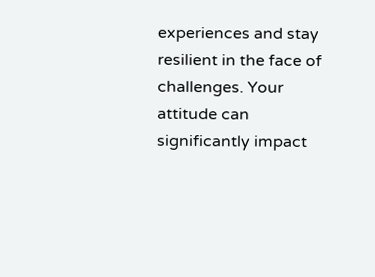experiences and stay resilient in the face of challenges. Your attitude can significantly impact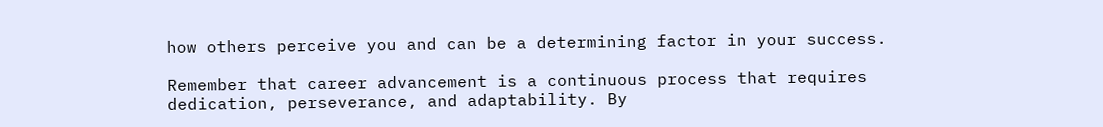how others perceive you and can be a determining factor in your success.

Remember that career advancement is a continuous process that requires dedication, perseverance, and adaptability. By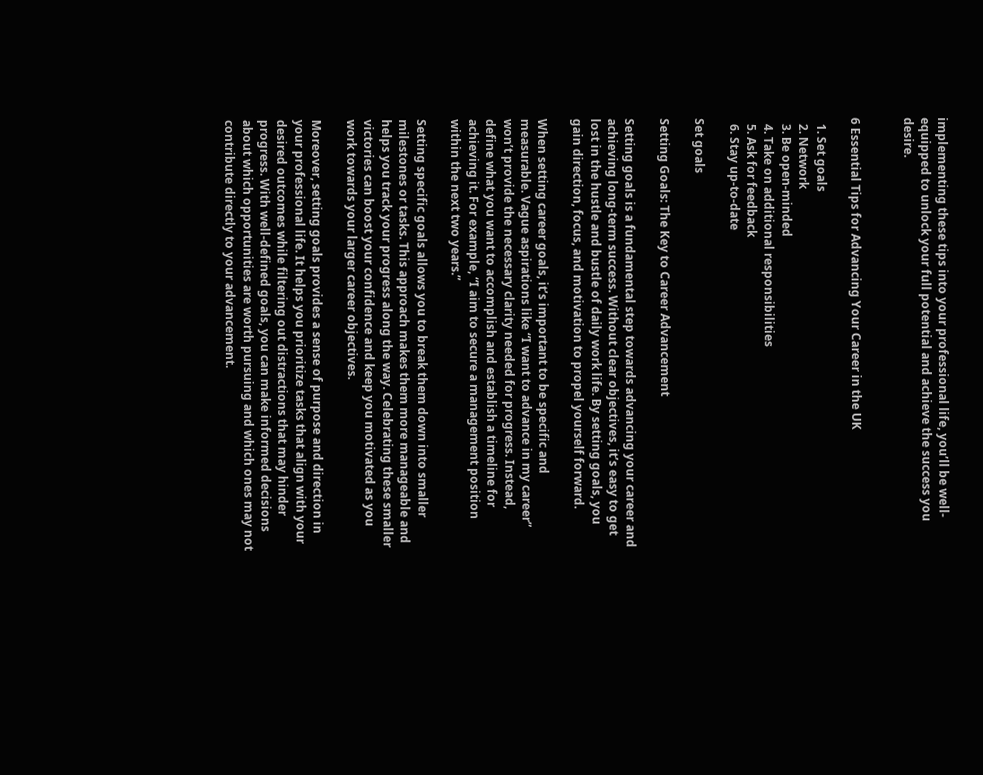implementing these tips into your professional life, you’ll be well-equipped to unlock your full potential and achieve the success you desire.


6 Essential Tips for Advancing Your Career in the UK

  1. Set goals
  2. Network
  3. Be open-minded
  4. Take on additional responsibilities
  5. Ask for feedback
  6. Stay up-to-date

Set goals

Setting Goals: The Key to Career Advancement

Setting goals is a fundamental step towards advancing your career and achieving long-term success. Without clear objectives, it’s easy to get lost in the hustle and bustle of daily work life. By setting goals, you gain direction, focus, and motivation to propel yourself forward.

When setting career goals, it’s important to be specific and measurable. Vague aspirations like “I want to advance in my career” won’t provide the necessary clarity needed for progress. Instead, define what you want to accomplish and establish a timeline for achieving it. For example, “I aim to secure a management position within the next two years.”

Setting specific goals allows you to break them down into smaller milestones or tasks. This approach makes them more manageable and helps you track your progress along the way. Celebrating these smaller victories can boost your confidence and keep you motivated as you work towards your larger career objectives.

Moreover, setting goals provides a sense of purpose and direction in your professional life. It helps you prioritize tasks that align with your desired outcomes while filtering out distractions that may hinder progress. With well-defined goals, you can make informed decisions about which opportunities are worth pursuing and which ones may not contribute directly to your advancement.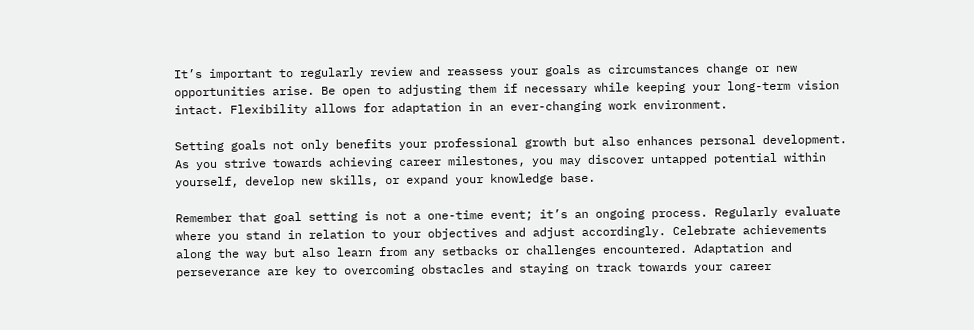It’s important to regularly review and reassess your goals as circumstances change or new opportunities arise. Be open to adjusting them if necessary while keeping your long-term vision intact. Flexibility allows for adaptation in an ever-changing work environment.

Setting goals not only benefits your professional growth but also enhances personal development. As you strive towards achieving career milestones, you may discover untapped potential within yourself, develop new skills, or expand your knowledge base.

Remember that goal setting is not a one-time event; it’s an ongoing process. Regularly evaluate where you stand in relation to your objectives and adjust accordingly. Celebrate achievements along the way but also learn from any setbacks or challenges encountered. Adaptation and perseverance are key to overcoming obstacles and staying on track towards your career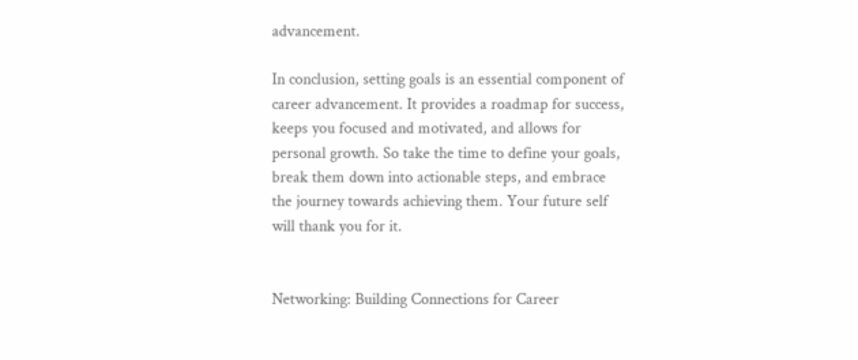advancement.

In conclusion, setting goals is an essential component of career advancement. It provides a roadmap for success, keeps you focused and motivated, and allows for personal growth. So take the time to define your goals, break them down into actionable steps, and embrace the journey towards achieving them. Your future self will thank you for it.


Networking: Building Connections for Career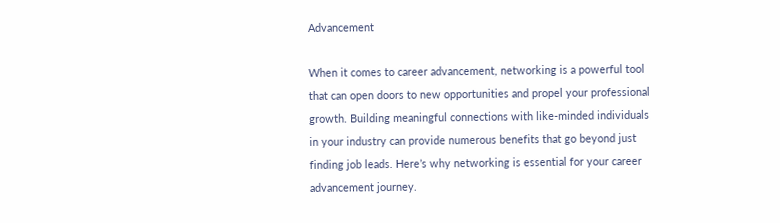Advancement

When it comes to career advancement, networking is a powerful tool that can open doors to new opportunities and propel your professional growth. Building meaningful connections with like-minded individuals in your industry can provide numerous benefits that go beyond just finding job leads. Here’s why networking is essential for your career advancement journey.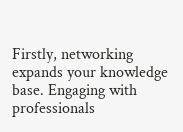Firstly, networking expands your knowledge base. Engaging with professionals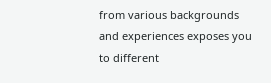from various backgrounds and experiences exposes you to different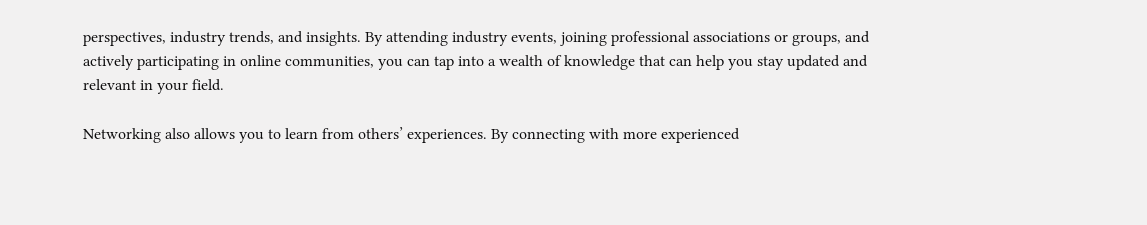perspectives, industry trends, and insights. By attending industry events, joining professional associations or groups, and actively participating in online communities, you can tap into a wealth of knowledge that can help you stay updated and relevant in your field.

Networking also allows you to learn from others’ experiences. By connecting with more experienced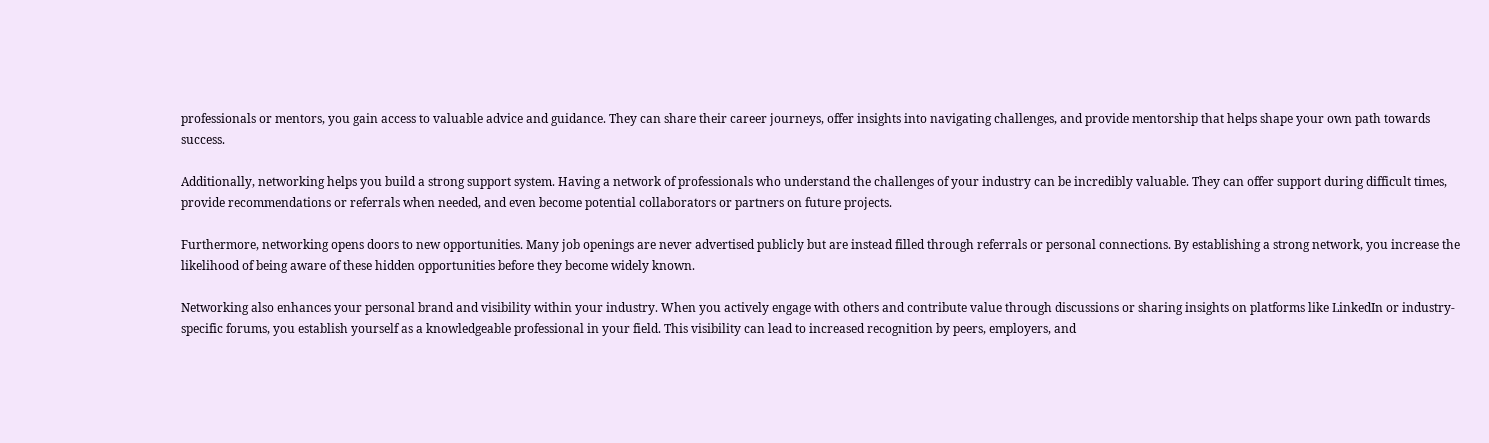professionals or mentors, you gain access to valuable advice and guidance. They can share their career journeys, offer insights into navigating challenges, and provide mentorship that helps shape your own path towards success.

Additionally, networking helps you build a strong support system. Having a network of professionals who understand the challenges of your industry can be incredibly valuable. They can offer support during difficult times, provide recommendations or referrals when needed, and even become potential collaborators or partners on future projects.

Furthermore, networking opens doors to new opportunities. Many job openings are never advertised publicly but are instead filled through referrals or personal connections. By establishing a strong network, you increase the likelihood of being aware of these hidden opportunities before they become widely known.

Networking also enhances your personal brand and visibility within your industry. When you actively engage with others and contribute value through discussions or sharing insights on platforms like LinkedIn or industry-specific forums, you establish yourself as a knowledgeable professional in your field. This visibility can lead to increased recognition by peers, employers, and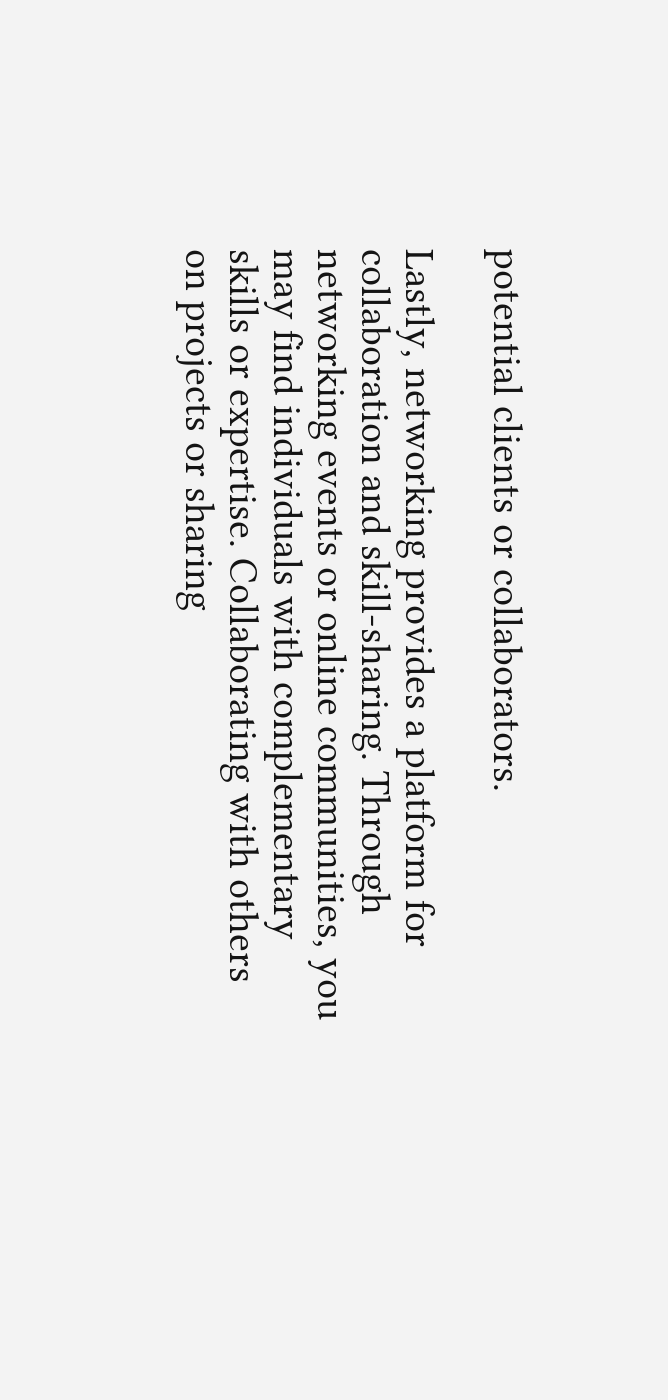potential clients or collaborators.

Lastly, networking provides a platform for collaboration and skill-sharing. Through networking events or online communities, you may find individuals with complementary skills or expertise. Collaborating with others on projects or sharing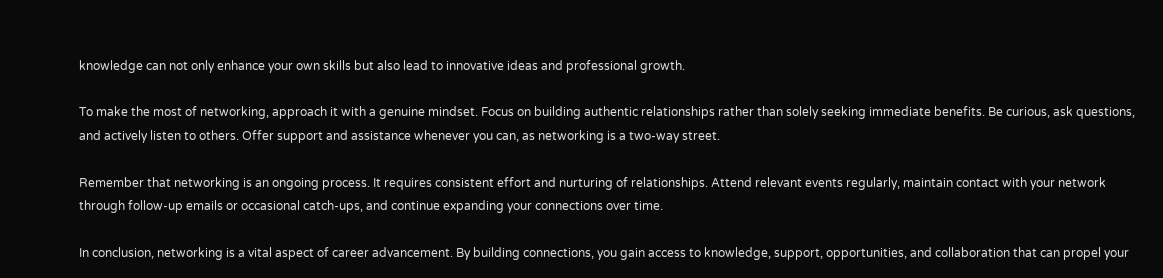knowledge can not only enhance your own skills but also lead to innovative ideas and professional growth.

To make the most of networking, approach it with a genuine mindset. Focus on building authentic relationships rather than solely seeking immediate benefits. Be curious, ask questions, and actively listen to others. Offer support and assistance whenever you can, as networking is a two-way street.

Remember that networking is an ongoing process. It requires consistent effort and nurturing of relationships. Attend relevant events regularly, maintain contact with your network through follow-up emails or occasional catch-ups, and continue expanding your connections over time.

In conclusion, networking is a vital aspect of career advancement. By building connections, you gain access to knowledge, support, opportunities, and collaboration that can propel your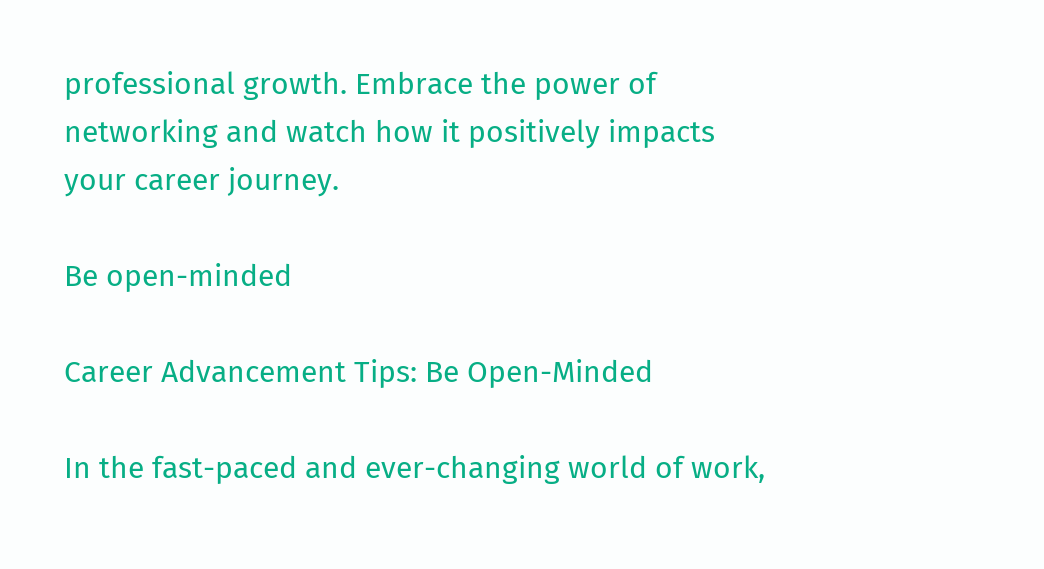professional growth. Embrace the power of networking and watch how it positively impacts your career journey.

Be open-minded

Career Advancement Tips: Be Open-Minded

In the fast-paced and ever-changing world of work,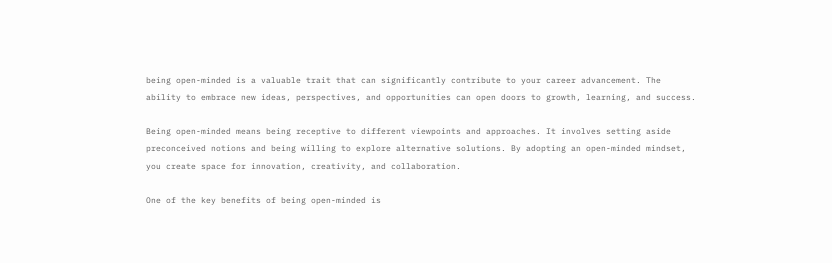being open-minded is a valuable trait that can significantly contribute to your career advancement. The ability to embrace new ideas, perspectives, and opportunities can open doors to growth, learning, and success.

Being open-minded means being receptive to different viewpoints and approaches. It involves setting aside preconceived notions and being willing to explore alternative solutions. By adopting an open-minded mindset, you create space for innovation, creativity, and collaboration.

One of the key benefits of being open-minded is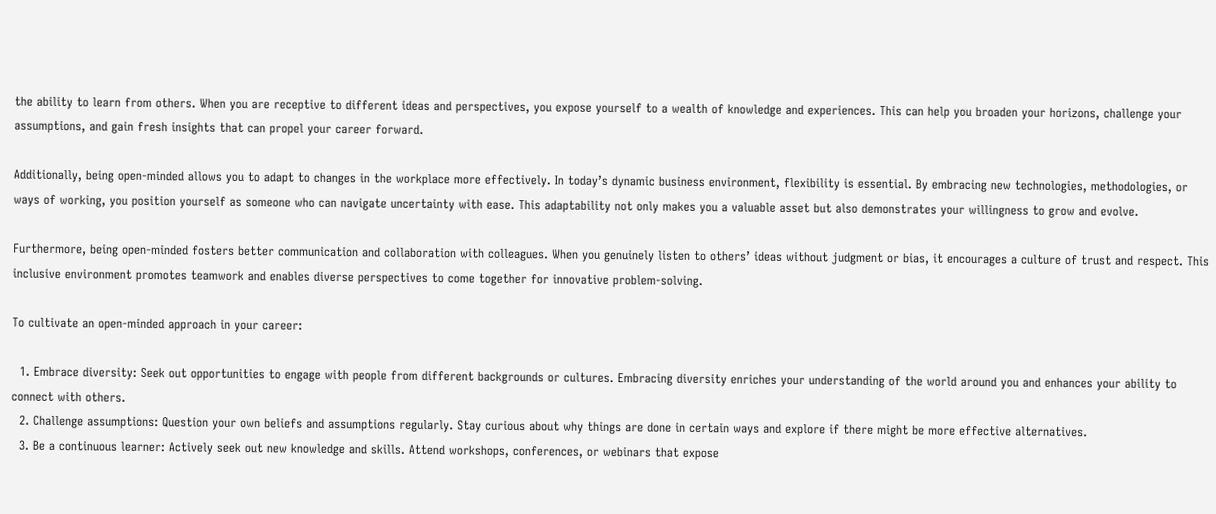the ability to learn from others. When you are receptive to different ideas and perspectives, you expose yourself to a wealth of knowledge and experiences. This can help you broaden your horizons, challenge your assumptions, and gain fresh insights that can propel your career forward.

Additionally, being open-minded allows you to adapt to changes in the workplace more effectively. In today’s dynamic business environment, flexibility is essential. By embracing new technologies, methodologies, or ways of working, you position yourself as someone who can navigate uncertainty with ease. This adaptability not only makes you a valuable asset but also demonstrates your willingness to grow and evolve.

Furthermore, being open-minded fosters better communication and collaboration with colleagues. When you genuinely listen to others’ ideas without judgment or bias, it encourages a culture of trust and respect. This inclusive environment promotes teamwork and enables diverse perspectives to come together for innovative problem-solving.

To cultivate an open-minded approach in your career:

  1. Embrace diversity: Seek out opportunities to engage with people from different backgrounds or cultures. Embracing diversity enriches your understanding of the world around you and enhances your ability to connect with others.
  2. Challenge assumptions: Question your own beliefs and assumptions regularly. Stay curious about why things are done in certain ways and explore if there might be more effective alternatives.
  3. Be a continuous learner: Actively seek out new knowledge and skills. Attend workshops, conferences, or webinars that expose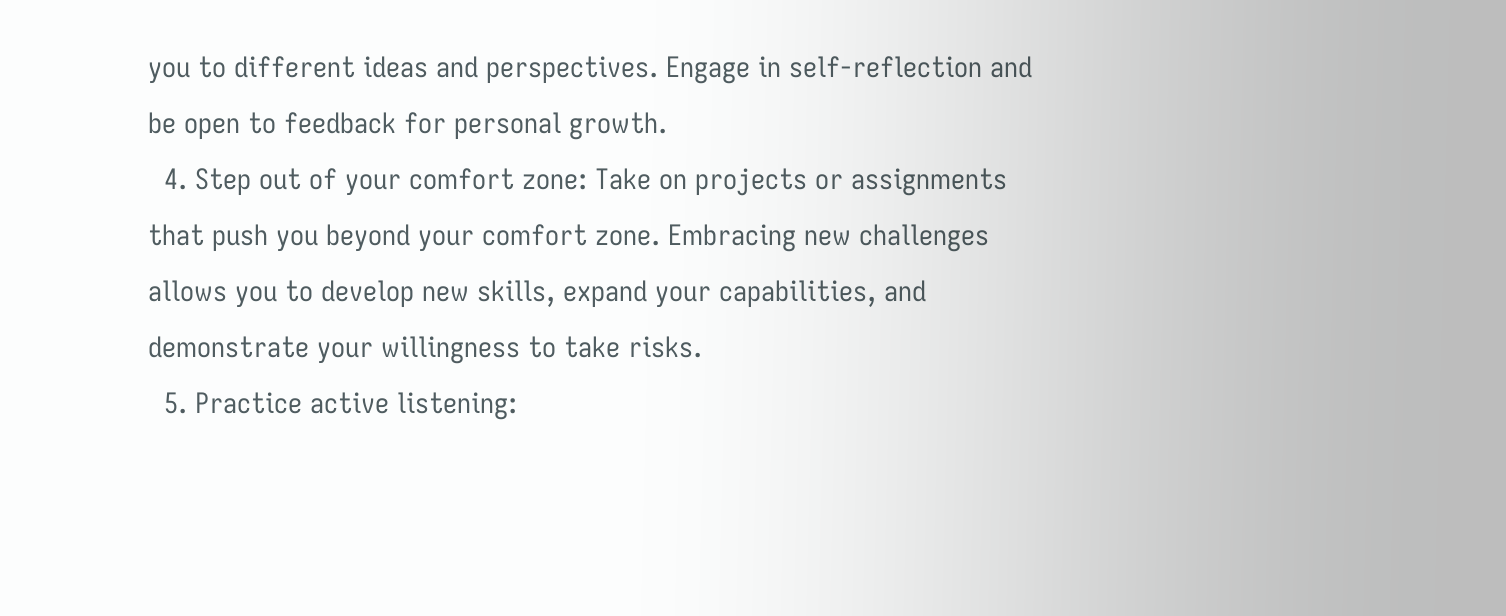you to different ideas and perspectives. Engage in self-reflection and be open to feedback for personal growth.
  4. Step out of your comfort zone: Take on projects or assignments that push you beyond your comfort zone. Embracing new challenges allows you to develop new skills, expand your capabilities, and demonstrate your willingness to take risks.
  5. Practice active listening: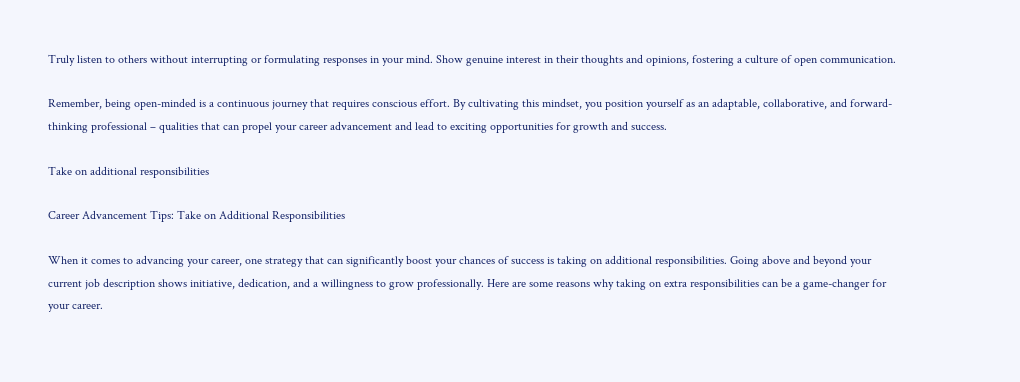Truly listen to others without interrupting or formulating responses in your mind. Show genuine interest in their thoughts and opinions, fostering a culture of open communication.

Remember, being open-minded is a continuous journey that requires conscious effort. By cultivating this mindset, you position yourself as an adaptable, collaborative, and forward-thinking professional – qualities that can propel your career advancement and lead to exciting opportunities for growth and success.

Take on additional responsibilities

Career Advancement Tips: Take on Additional Responsibilities

When it comes to advancing your career, one strategy that can significantly boost your chances of success is taking on additional responsibilities. Going above and beyond your current job description shows initiative, dedication, and a willingness to grow professionally. Here are some reasons why taking on extra responsibilities can be a game-changer for your career.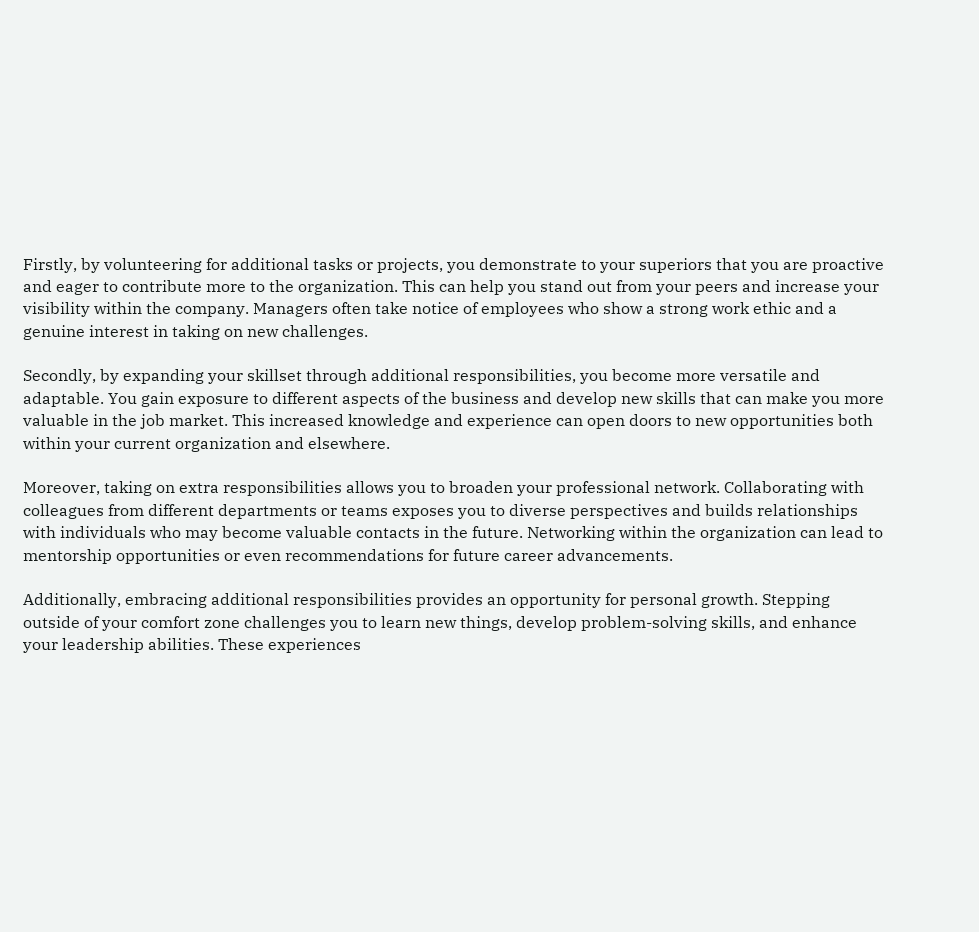Firstly, by volunteering for additional tasks or projects, you demonstrate to your superiors that you are proactive and eager to contribute more to the organization. This can help you stand out from your peers and increase your visibility within the company. Managers often take notice of employees who show a strong work ethic and a genuine interest in taking on new challenges.

Secondly, by expanding your skillset through additional responsibilities, you become more versatile and adaptable. You gain exposure to different aspects of the business and develop new skills that can make you more valuable in the job market. This increased knowledge and experience can open doors to new opportunities both within your current organization and elsewhere.

Moreover, taking on extra responsibilities allows you to broaden your professional network. Collaborating with colleagues from different departments or teams exposes you to diverse perspectives and builds relationships with individuals who may become valuable contacts in the future. Networking within the organization can lead to mentorship opportunities or even recommendations for future career advancements.

Additionally, embracing additional responsibilities provides an opportunity for personal growth. Stepping outside of your comfort zone challenges you to learn new things, develop problem-solving skills, and enhance your leadership abilities. These experiences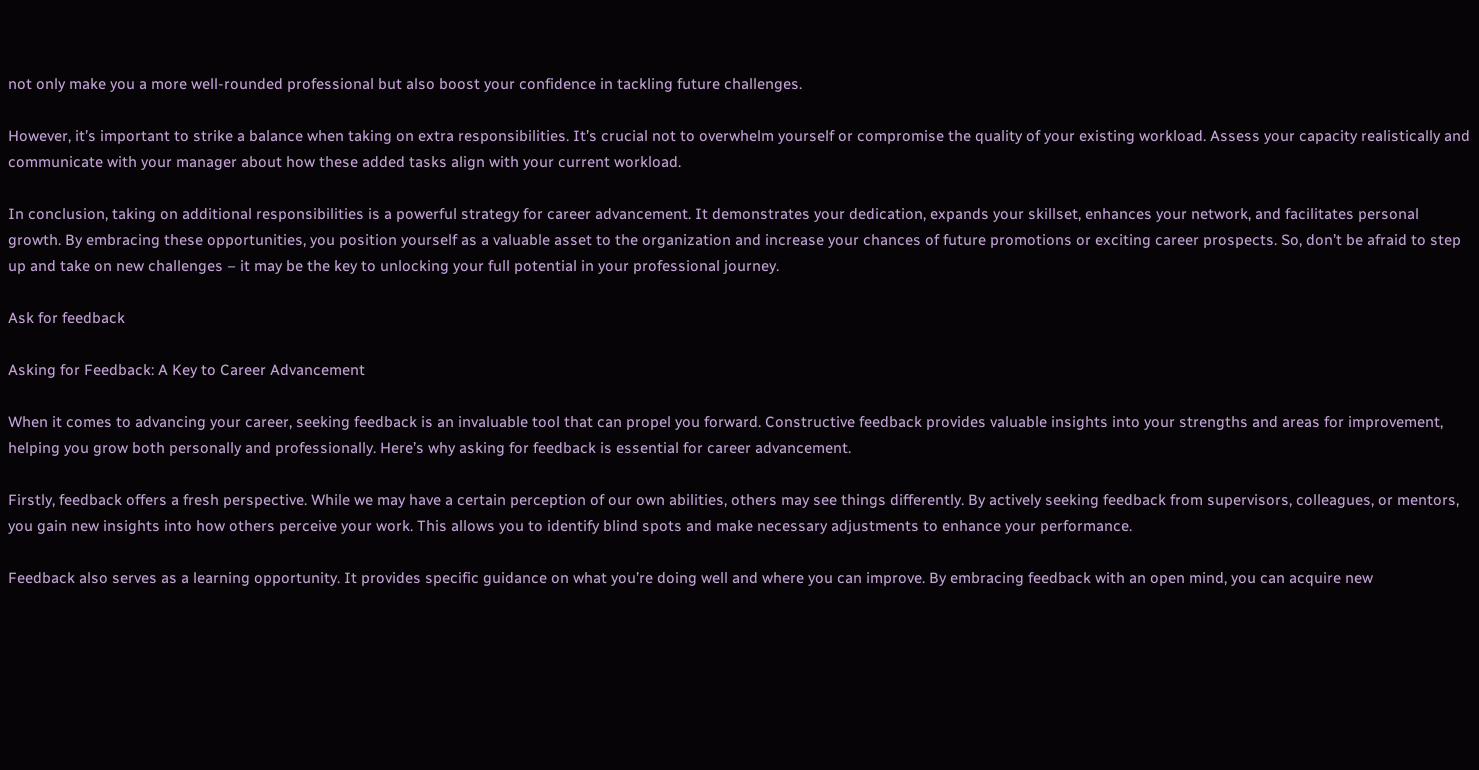not only make you a more well-rounded professional but also boost your confidence in tackling future challenges.

However, it’s important to strike a balance when taking on extra responsibilities. It’s crucial not to overwhelm yourself or compromise the quality of your existing workload. Assess your capacity realistically and communicate with your manager about how these added tasks align with your current workload.

In conclusion, taking on additional responsibilities is a powerful strategy for career advancement. It demonstrates your dedication, expands your skillset, enhances your network, and facilitates personal growth. By embracing these opportunities, you position yourself as a valuable asset to the organization and increase your chances of future promotions or exciting career prospects. So, don’t be afraid to step up and take on new challenges – it may be the key to unlocking your full potential in your professional journey.

Ask for feedback

Asking for Feedback: A Key to Career Advancement

When it comes to advancing your career, seeking feedback is an invaluable tool that can propel you forward. Constructive feedback provides valuable insights into your strengths and areas for improvement, helping you grow both personally and professionally. Here’s why asking for feedback is essential for career advancement.

Firstly, feedback offers a fresh perspective. While we may have a certain perception of our own abilities, others may see things differently. By actively seeking feedback from supervisors, colleagues, or mentors, you gain new insights into how others perceive your work. This allows you to identify blind spots and make necessary adjustments to enhance your performance.

Feedback also serves as a learning opportunity. It provides specific guidance on what you’re doing well and where you can improve. By embracing feedback with an open mind, you can acquire new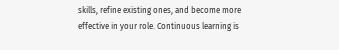skills, refine existing ones, and become more effective in your role. Continuous learning is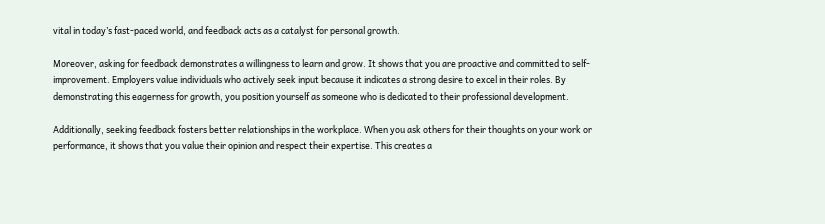vital in today’s fast-paced world, and feedback acts as a catalyst for personal growth.

Moreover, asking for feedback demonstrates a willingness to learn and grow. It shows that you are proactive and committed to self-improvement. Employers value individuals who actively seek input because it indicates a strong desire to excel in their roles. By demonstrating this eagerness for growth, you position yourself as someone who is dedicated to their professional development.

Additionally, seeking feedback fosters better relationships in the workplace. When you ask others for their thoughts on your work or performance, it shows that you value their opinion and respect their expertise. This creates a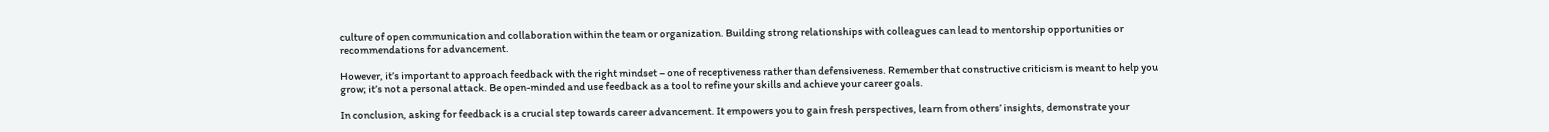culture of open communication and collaboration within the team or organization. Building strong relationships with colleagues can lead to mentorship opportunities or recommendations for advancement.

However, it’s important to approach feedback with the right mindset – one of receptiveness rather than defensiveness. Remember that constructive criticism is meant to help you grow; it’s not a personal attack. Be open-minded and use feedback as a tool to refine your skills and achieve your career goals.

In conclusion, asking for feedback is a crucial step towards career advancement. It empowers you to gain fresh perspectives, learn from others’ insights, demonstrate your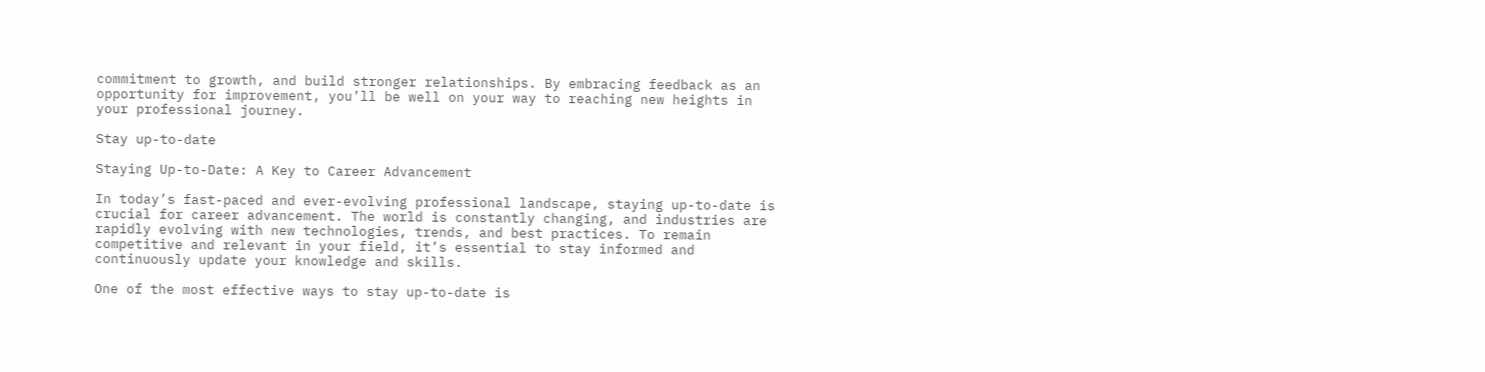commitment to growth, and build stronger relationships. By embracing feedback as an opportunity for improvement, you’ll be well on your way to reaching new heights in your professional journey.

Stay up-to-date

Staying Up-to-Date: A Key to Career Advancement

In today’s fast-paced and ever-evolving professional landscape, staying up-to-date is crucial for career advancement. The world is constantly changing, and industries are rapidly evolving with new technologies, trends, and best practices. To remain competitive and relevant in your field, it’s essential to stay informed and continuously update your knowledge and skills.

One of the most effective ways to stay up-to-date is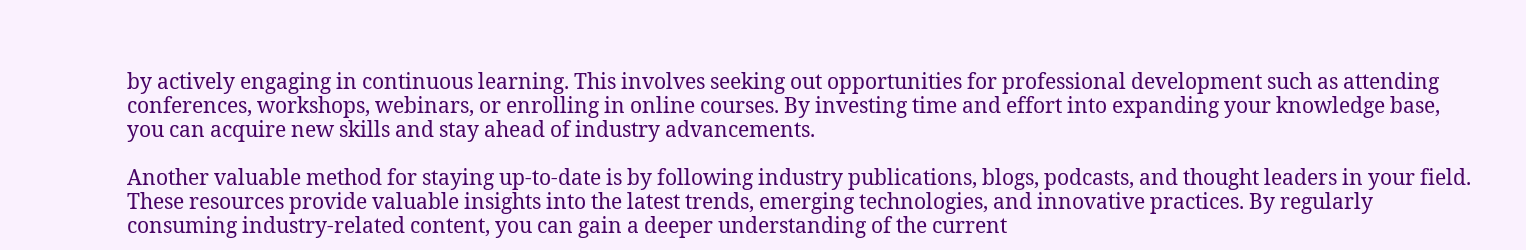by actively engaging in continuous learning. This involves seeking out opportunities for professional development such as attending conferences, workshops, webinars, or enrolling in online courses. By investing time and effort into expanding your knowledge base, you can acquire new skills and stay ahead of industry advancements.

Another valuable method for staying up-to-date is by following industry publications, blogs, podcasts, and thought leaders in your field. These resources provide valuable insights into the latest trends, emerging technologies, and innovative practices. By regularly consuming industry-related content, you can gain a deeper understanding of the current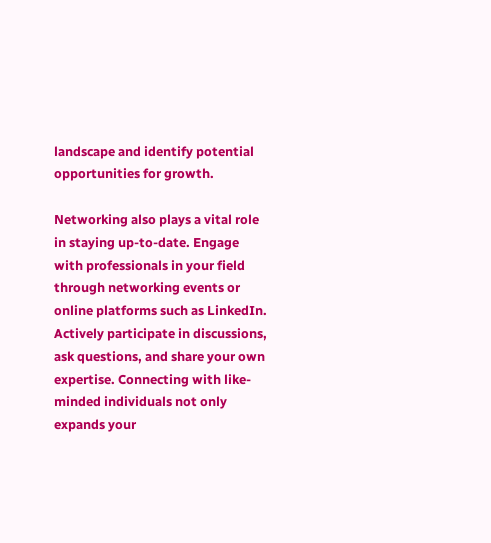landscape and identify potential opportunities for growth.

Networking also plays a vital role in staying up-to-date. Engage with professionals in your field through networking events or online platforms such as LinkedIn. Actively participate in discussions, ask questions, and share your own expertise. Connecting with like-minded individuals not only expands your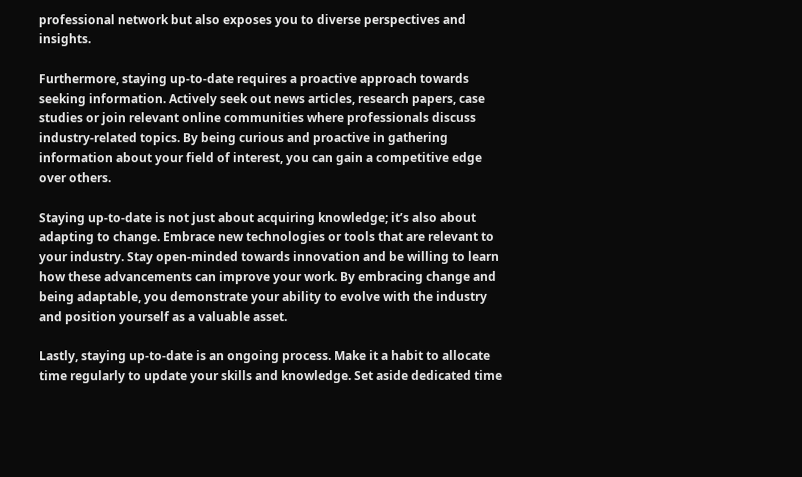professional network but also exposes you to diverse perspectives and insights.

Furthermore, staying up-to-date requires a proactive approach towards seeking information. Actively seek out news articles, research papers, case studies or join relevant online communities where professionals discuss industry-related topics. By being curious and proactive in gathering information about your field of interest, you can gain a competitive edge over others.

Staying up-to-date is not just about acquiring knowledge; it’s also about adapting to change. Embrace new technologies or tools that are relevant to your industry. Stay open-minded towards innovation and be willing to learn how these advancements can improve your work. By embracing change and being adaptable, you demonstrate your ability to evolve with the industry and position yourself as a valuable asset.

Lastly, staying up-to-date is an ongoing process. Make it a habit to allocate time regularly to update your skills and knowledge. Set aside dedicated time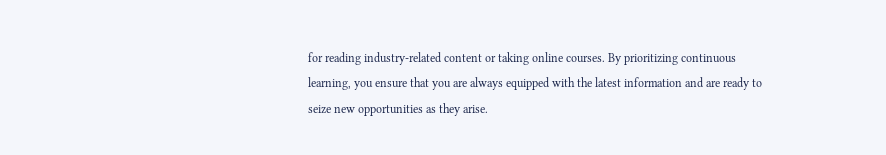for reading industry-related content or taking online courses. By prioritizing continuous learning, you ensure that you are always equipped with the latest information and are ready to seize new opportunities as they arise.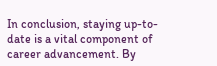In conclusion, staying up-to-date is a vital component of career advancement. By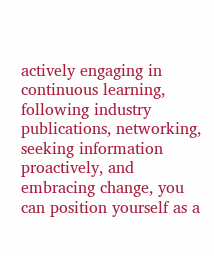actively engaging in continuous learning, following industry publications, networking, seeking information proactively, and embracing change, you can position yourself as a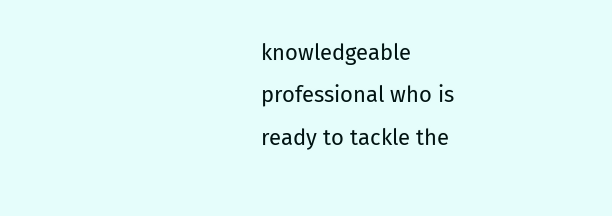knowledgeable professional who is ready to tackle the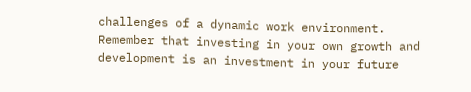challenges of a dynamic work environment. Remember that investing in your own growth and development is an investment in your future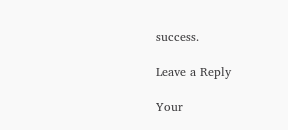success.

Leave a Reply

Your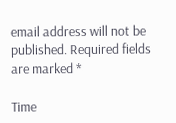email address will not be published. Required fields are marked *

Time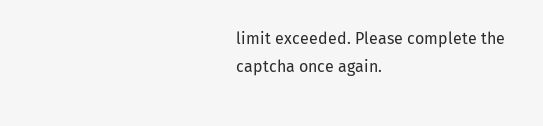limit exceeded. Please complete the captcha once again.